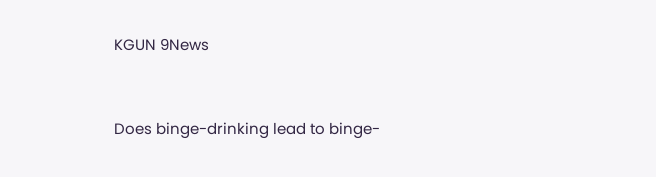KGUN 9News


Does binge-drinking lead to binge-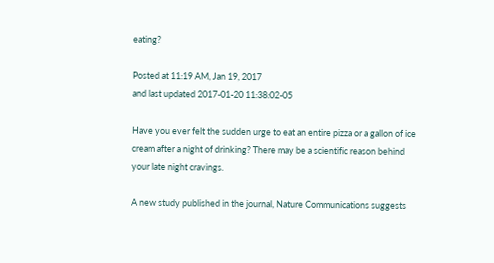eating?

Posted at 11:19 AM, Jan 19, 2017
and last updated 2017-01-20 11:38:02-05

Have you ever felt the sudden urge to eat an entire pizza or a gallon of ice cream after a night of drinking? There may be a scientific reason behind your late night cravings.

A new study published in the journal, Nature Communications suggests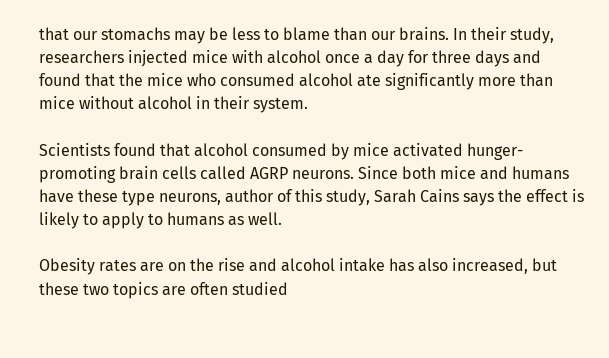that our stomachs may be less to blame than our brains. In their study, researchers injected mice with alcohol once a day for three days and found that the mice who consumed alcohol ate significantly more than mice without alcohol in their system.

Scientists found that alcohol consumed by mice activated hunger-promoting brain cells called AGRP neurons. Since both mice and humans have these type neurons, author of this study, Sarah Cains says the effect is likely to apply to humans as well.

Obesity rates are on the rise and alcohol intake has also increased, but these two topics are often studied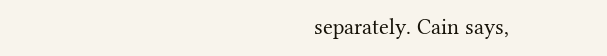separately. Cain says,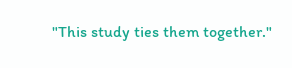"This study ties them together."